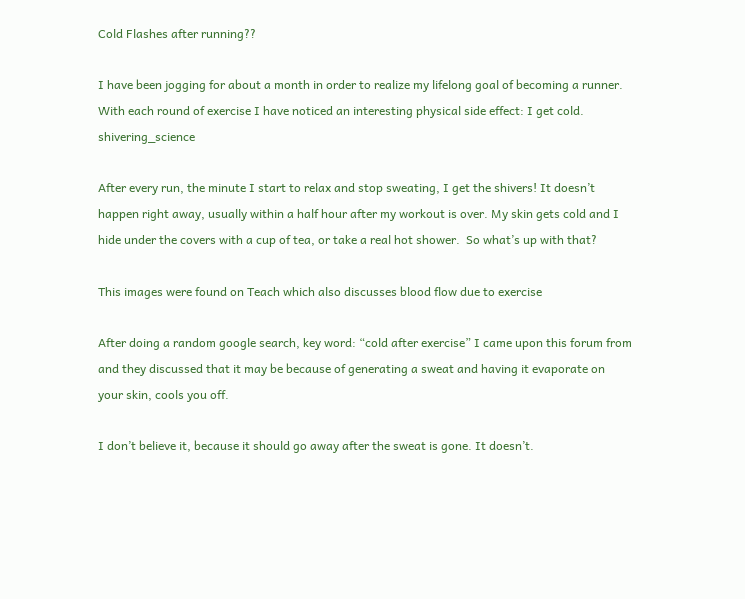Cold Flashes after running??

I have been jogging for about a month in order to realize my lifelong goal of becoming a runner. With each round of exercise I have noticed an interesting physical side effect: I get cold.   shivering_science

After every run, the minute I start to relax and stop sweating, I get the shivers! It doesn’t happen right away, usually within a half hour after my workout is over. My skin gets cold and I hide under the covers with a cup of tea, or take a real hot shower.  So what’s up with that?

This images were found on Teach which also discusses blood flow due to exercise

After doing a random google search, key word: “cold after exercise” I came upon this forum from and they discussed that it may be because of generating a sweat and having it evaporate on your skin, cools you off.

I don’t believe it, because it should go away after the sweat is gone. It doesn’t.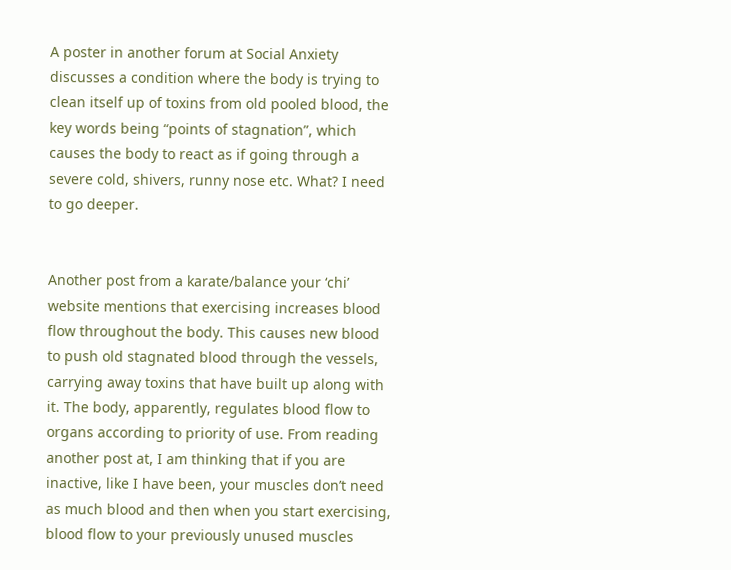A poster in another forum at Social Anxiety discusses a condition where the body is trying to clean itself up of toxins from old pooled blood, the key words being “points of stagnation”, which causes the body to react as if going through a severe cold, shivers, runny nose etc. What? I need to go deeper.


Another post from a karate/balance your ‘chi’ website mentions that exercising increases blood flow throughout the body. This causes new blood to push old stagnated blood through the vessels, carrying away toxins that have built up along with it. The body, apparently, regulates blood flow to organs according to priority of use. From reading another post at, I am thinking that if you are inactive, like I have been, your muscles don’t need as much blood and then when you start exercising, blood flow to your previously unused muscles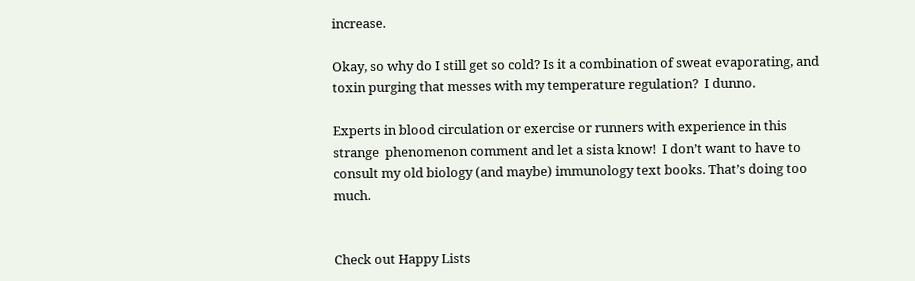increase.

Okay, so why do I still get so cold? Is it a combination of sweat evaporating, and toxin purging that messes with my temperature regulation?  I dunno.

Experts in blood circulation or exercise or runners with experience in this strange  phenomenon comment and let a sista know!  I don’t want to have to consult my old biology (and maybe) immunology text books. That’s doing too much.


Check out Happy Lists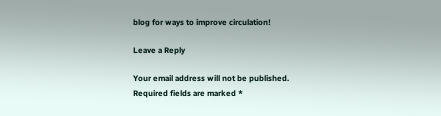blog for ways to improve circulation!

Leave a Reply

Your email address will not be published. Required fields are marked *